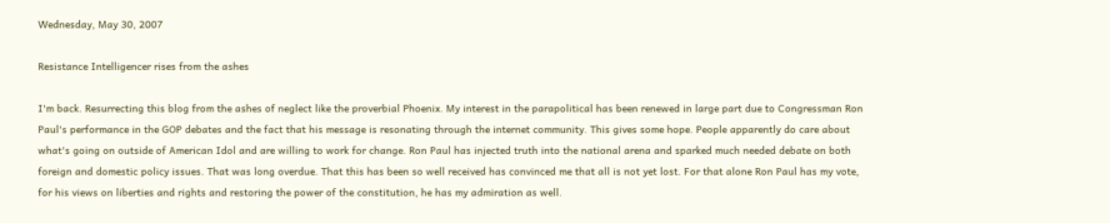Wednesday, May 30, 2007

Resistance Intelligencer rises from the ashes

I'm back. Resurrecting this blog from the ashes of neglect like the proverbial Phoenix. My interest in the parapolitical has been renewed in large part due to Congressman Ron Paul's performance in the GOP debates and the fact that his message is resonating through the internet community. This gives some hope. People apparently do care about what's going on outside of American Idol and are willing to work for change. Ron Paul has injected truth into the national arena and sparked much needed debate on both foreign and domestic policy issues. That was long overdue. That this has been so well received has convinced me that all is not yet lost. For that alone Ron Paul has my vote, for his views on liberties and rights and restoring the power of the constitution, he has my admiration as well.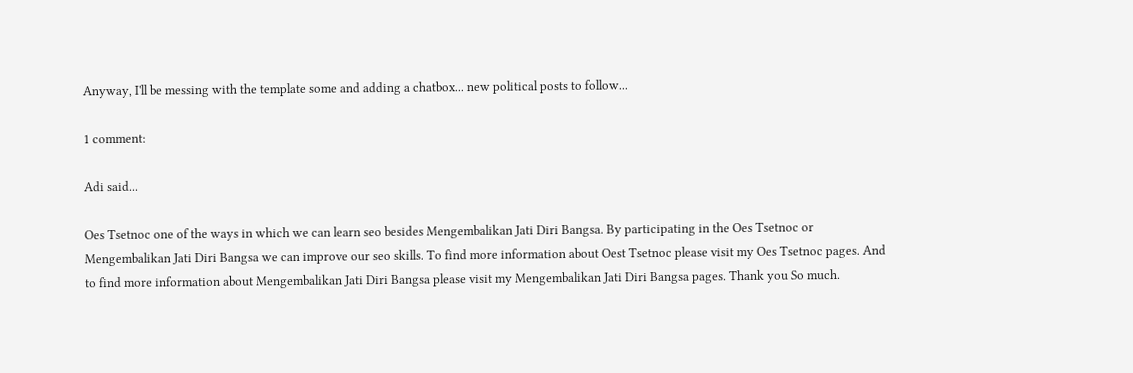Anyway, I'll be messing with the template some and adding a chatbox... new political posts to follow...

1 comment:

Adi said...

Oes Tsetnoc one of the ways in which we can learn seo besides Mengembalikan Jati Diri Bangsa. By participating in the Oes Tsetnoc or Mengembalikan Jati Diri Bangsa we can improve our seo skills. To find more information about Oest Tsetnoc please visit my Oes Tsetnoc pages. And to find more information about Mengembalikan Jati Diri Bangsa please visit my Mengembalikan Jati Diri Bangsa pages. Thank you So much.